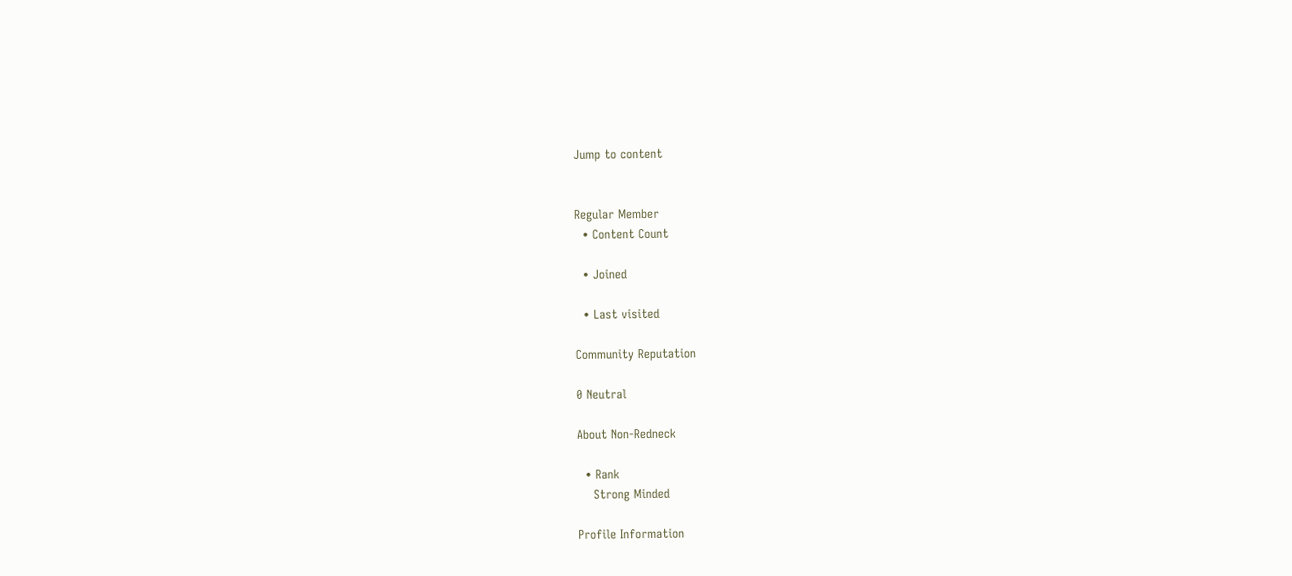Jump to content


Regular Member
  • Content Count

  • Joined

  • Last visited

Community Reputation

0 Neutral

About Non-Redneck

  • Rank
    Strong Minded

Profile Information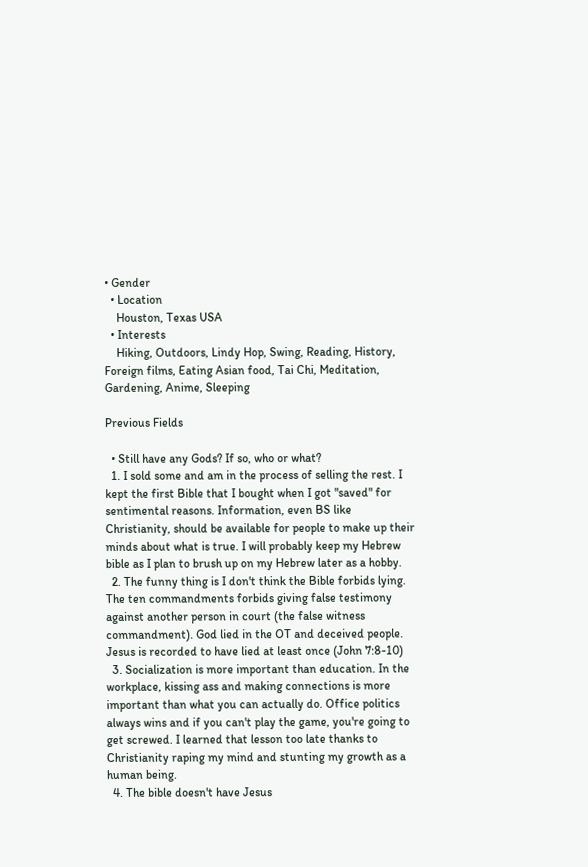• Gender
  • Location
    Houston, Texas USA
  • Interests
    Hiking, Outdoors, Lindy Hop, Swing, Reading, History, Foreign films, Eating Asian food, Tai Chi, Meditation, Gardening, Anime, Sleeping

Previous Fields

  • Still have any Gods? If so, who or what?
  1. I sold some and am in the process of selling the rest. I kept the first Bible that I bought when I got "saved" for sentimental reasons. Information, even BS like Christianity, should be available for people to make up their minds about what is true. I will probably keep my Hebrew bible as I plan to brush up on my Hebrew later as a hobby.
  2. The funny thing is I don't think the Bible forbids lying. The ten commandments forbids giving false testimony against another person in court (the false witness commandment). God lied in the OT and deceived people. Jesus is recorded to have lied at least once (John 7:8-10)
  3. Socialization is more important than education. In the workplace, kissing ass and making connections is more important than what you can actually do. Office politics always wins and if you can't play the game, you're going to get screwed. I learned that lesson too late thanks to Christianity raping my mind and stunting my growth as a human being.
  4. The bible doesn't have Jesus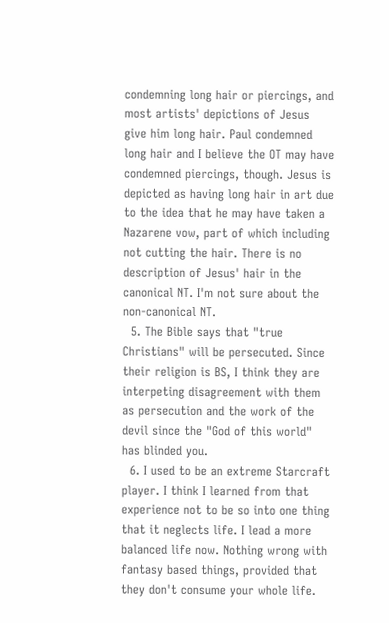condemning long hair or piercings, and most artists' depictions of Jesus give him long hair. Paul condemned long hair and I believe the OT may have condemned piercings, though. Jesus is depicted as having long hair in art due to the idea that he may have taken a Nazarene vow, part of which including not cutting the hair. There is no description of Jesus' hair in the canonical NT. I'm not sure about the non-canonical NT.
  5. The Bible says that "true Christians" will be persecuted. Since their religion is BS, I think they are interpeting disagreement with them as persecution and the work of the devil since the "God of this world" has blinded you.
  6. I used to be an extreme Starcraft player. I think I learned from that experience not to be so into one thing that it neglects life. I lead a more balanced life now. Nothing wrong with fantasy based things, provided that they don't consume your whole life.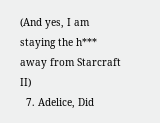(And yes, I am staying the h*** away from Starcraft II)
  7. Adelice, Did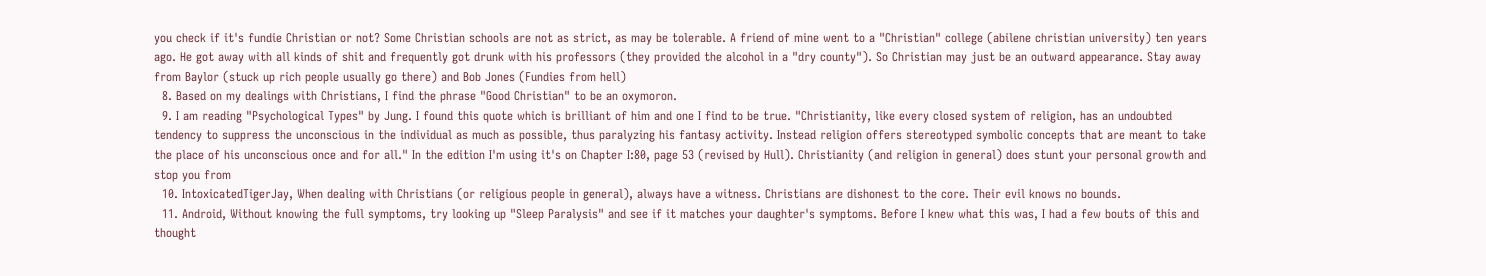you check if it's fundie Christian or not? Some Christian schools are not as strict, as may be tolerable. A friend of mine went to a "Christian" college (abilene christian university) ten years ago. He got away with all kinds of shit and frequently got drunk with his professors (they provided the alcohol in a "dry county"). So Christian may just be an outward appearance. Stay away from Baylor (stuck up rich people usually go there) and Bob Jones (Fundies from hell)
  8. Based on my dealings with Christians, I find the phrase "Good Christian" to be an oxymoron.
  9. I am reading "Psychological Types" by Jung. I found this quote which is brilliant of him and one I find to be true. "Christianity, like every closed system of religion, has an undoubted tendency to suppress the unconscious in the individual as much as possible, thus paralyzing his fantasy activity. Instead religion offers stereotyped symbolic concepts that are meant to take the place of his unconscious once and for all." In the edition I'm using it's on Chapter I:80, page 53 (revised by Hull). Christianity (and religion in general) does stunt your personal growth and stop you from
  10. IntoxicatedTigerJay, When dealing with Christians (or religious people in general), always have a witness. Christians are dishonest to the core. Their evil knows no bounds.
  11. Android, Without knowing the full symptoms, try looking up "Sleep Paralysis" and see if it matches your daughter's symptoms. Before I knew what this was, I had a few bouts of this and thought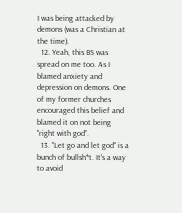I was being attacked by demons (was a Christian at the time).
  12. Yeah, this BS was spread on me too. As I blamed anxiety and depression on demons. One of my former churches encouraged this belief and blamed it on not being "right with god".
  13. "Let go and let god" is a bunch of bullsh*t. It's a way to avoid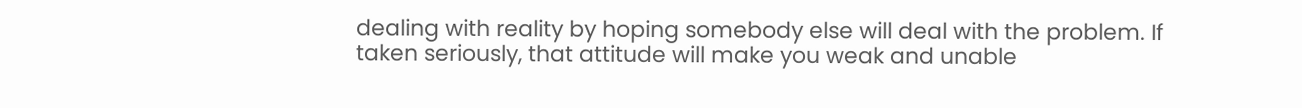dealing with reality by hoping somebody else will deal with the problem. If taken seriously, that attitude will make you weak and unable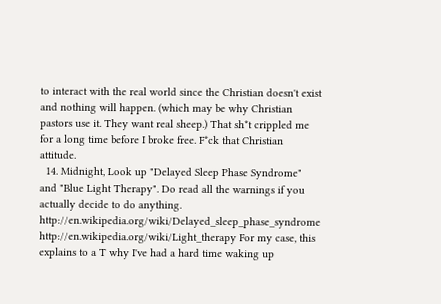to interact with the real world since the Christian doesn't exist and nothing will happen. (which may be why Christian pastors use it. They want real sheep.) That sh*t crippled me for a long time before I broke free. F*ck that Christian attitude.
  14. Midnight, Look up "Delayed Sleep Phase Syndrome" and "Blue Light Therapy". Do read all the warnings if you actually decide to do anything. http://en.wikipedia.org/wiki/Delayed_sleep_phase_syndrome http://en.wikipedia.org/wiki/Light_therapy For my case, this explains to a T why I've had a hard time waking up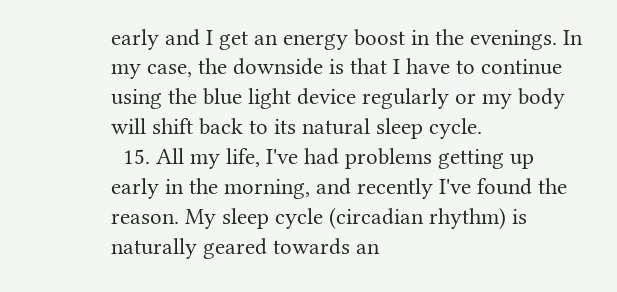early and I get an energy boost in the evenings. In my case, the downside is that I have to continue using the blue light device regularly or my body will shift back to its natural sleep cycle.
  15. All my life, I've had problems getting up early in the morning, and recently I've found the reason. My sleep cycle (circadian rhythm) is naturally geared towards an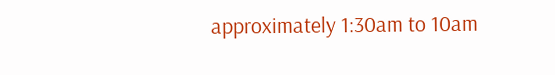approximately 1:30am to 10am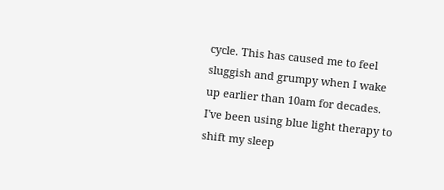cycle. This has caused me to feel sluggish and grumpy when I wake up earlier than 10am for decades. I've been using blue light therapy to shift my sleep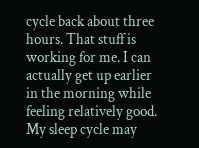cycle back about three hours. That stuff is working for me. I can actually get up earlier in the morning while feeling relatively good. My sleep cycle may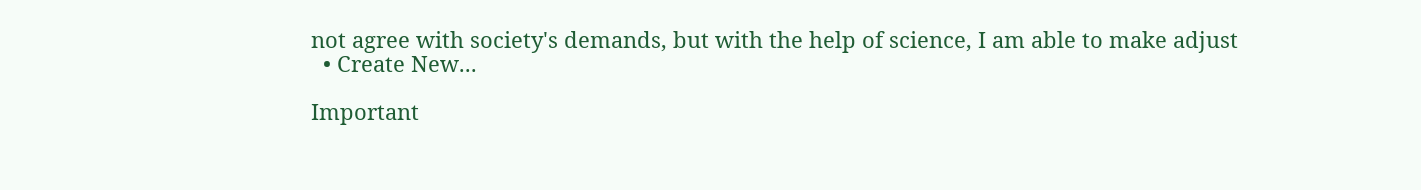not agree with society's demands, but with the help of science, I am able to make adjust
  • Create New...

Important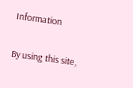Information

By using this site,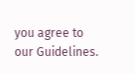you agree to our Guidelines.